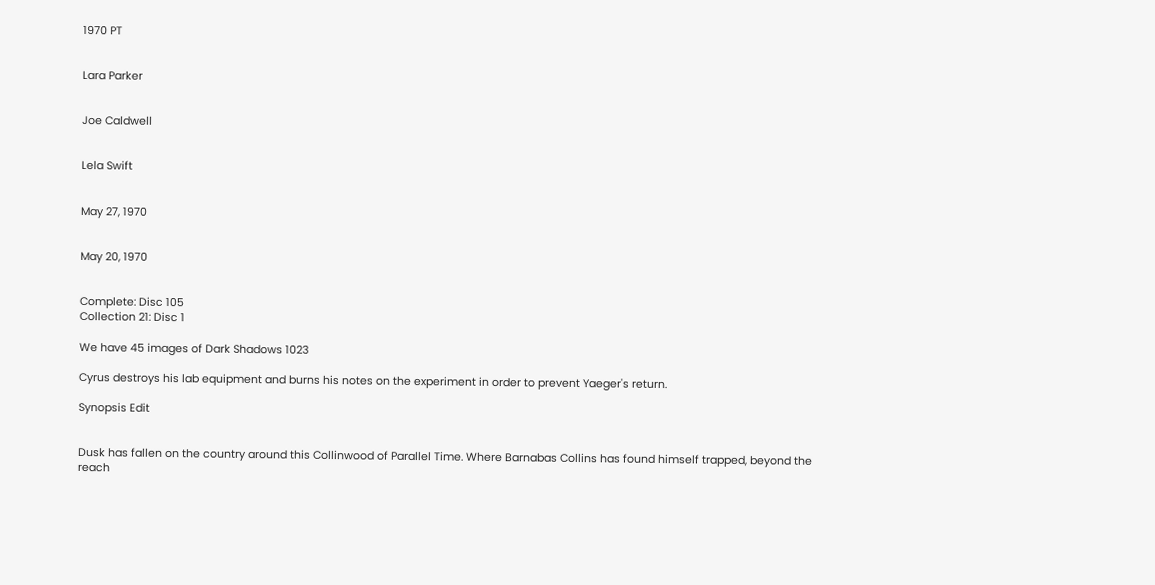1970 PT


Lara Parker


Joe Caldwell


Lela Swift


May 27, 1970


May 20, 1970


Complete: Disc 105
Collection 21: Disc 1

We have 45 images of Dark Shadows 1023

Cyrus destroys his lab equipment and burns his notes on the experiment in order to prevent Yaeger's return.

Synopsis Edit


Dusk has fallen on the country around this Collinwood of Parallel Time. Where Barnabas Collins has found himself trapped, beyond the reach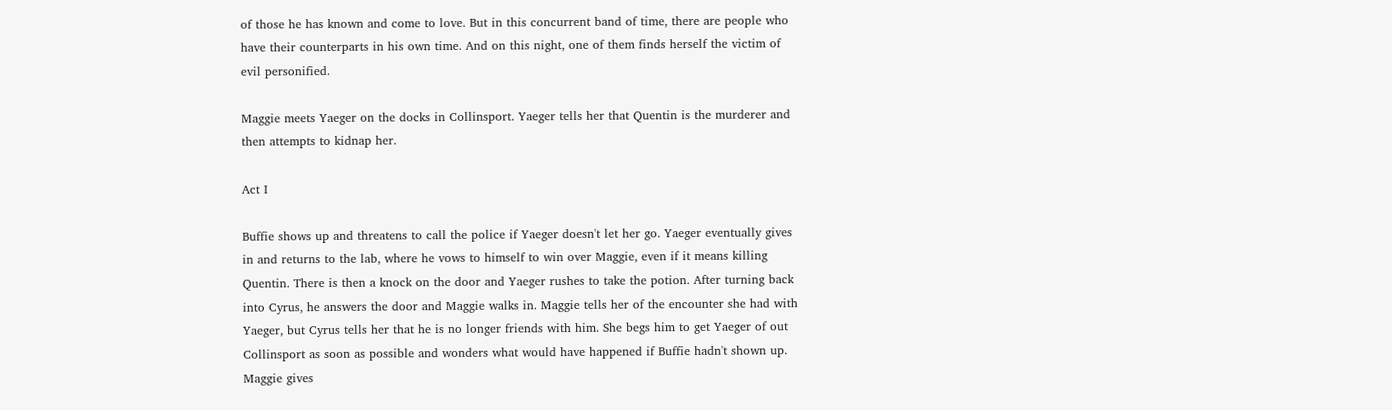of those he has known and come to love. But in this concurrent band of time, there are people who have their counterparts in his own time. And on this night, one of them finds herself the victim of evil personified.

Maggie meets Yaeger on the docks in Collinsport. Yaeger tells her that Quentin is the murderer and then attempts to kidnap her.

Act I

Buffie shows up and threatens to call the police if Yaeger doesn't let her go. Yaeger eventually gives in and returns to the lab, where he vows to himself to win over Maggie, even if it means killing Quentin. There is then a knock on the door and Yaeger rushes to take the potion. After turning back into Cyrus, he answers the door and Maggie walks in. Maggie tells her of the encounter she had with Yaeger, but Cyrus tells her that he is no longer friends with him. She begs him to get Yaeger of out Collinsport as soon as possible and wonders what would have happened if Buffie hadn't shown up. Maggie gives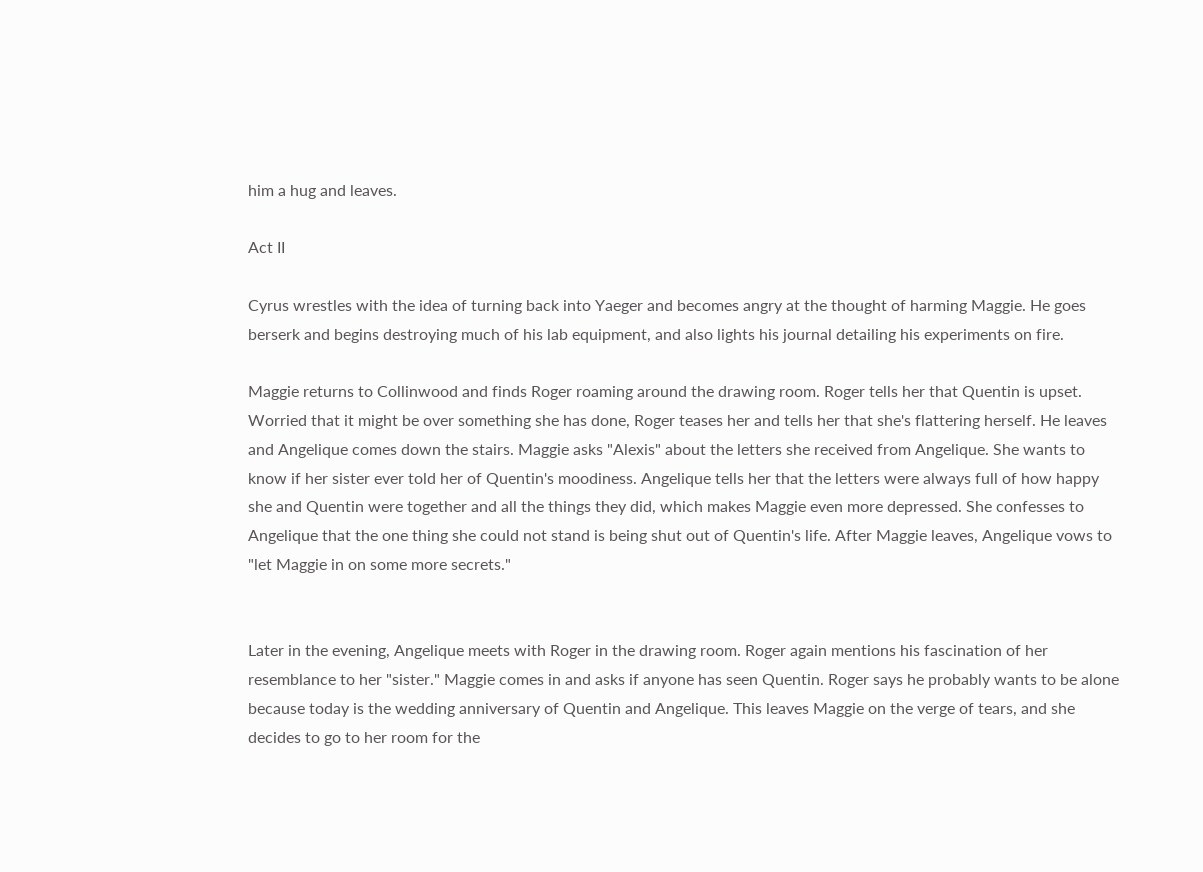him a hug and leaves.

Act II

Cyrus wrestles with the idea of turning back into Yaeger and becomes angry at the thought of harming Maggie. He goes berserk and begins destroying much of his lab equipment, and also lights his journal detailing his experiments on fire.

Maggie returns to Collinwood and finds Roger roaming around the drawing room. Roger tells her that Quentin is upset. Worried that it might be over something she has done, Roger teases her and tells her that she's flattering herself. He leaves and Angelique comes down the stairs. Maggie asks "Alexis" about the letters she received from Angelique. She wants to know if her sister ever told her of Quentin's moodiness. Angelique tells her that the letters were always full of how happy she and Quentin were together and all the things they did, which makes Maggie even more depressed. She confesses to Angelique that the one thing she could not stand is being shut out of Quentin's life. After Maggie leaves, Angelique vows to "let Maggie in on some more secrets."


Later in the evening, Angelique meets with Roger in the drawing room. Roger again mentions his fascination of her resemblance to her "sister." Maggie comes in and asks if anyone has seen Quentin. Roger says he probably wants to be alone because today is the wedding anniversary of Quentin and Angelique. This leaves Maggie on the verge of tears, and she decides to go to her room for the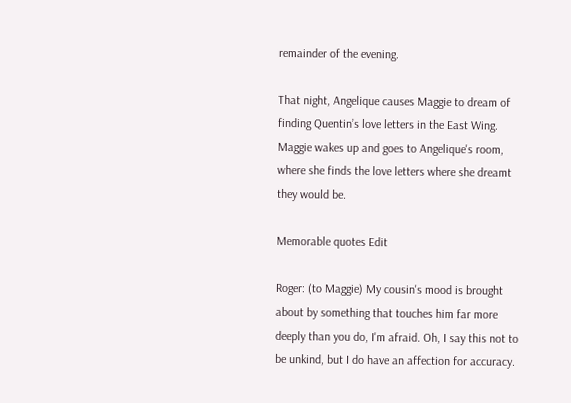remainder of the evening.

That night, Angelique causes Maggie to dream of finding Quentin’s love letters in the East Wing. Maggie wakes up and goes to Angelique's room, where she finds the love letters where she dreamt they would be.

Memorable quotes Edit

Roger: (to Maggie) My cousin's mood is brought about by something that touches him far more deeply than you do, I'm afraid. Oh, I say this not to be unkind, but I do have an affection for accuracy.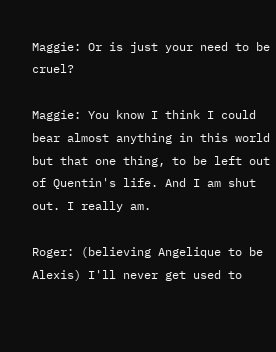Maggie: Or is just your need to be cruel?

Maggie: You know I think I could bear almost anything in this world but that one thing, to be left out of Quentin's life. And I am shut out. I really am.

Roger: (believing Angelique to be Alexis) I'll never get used to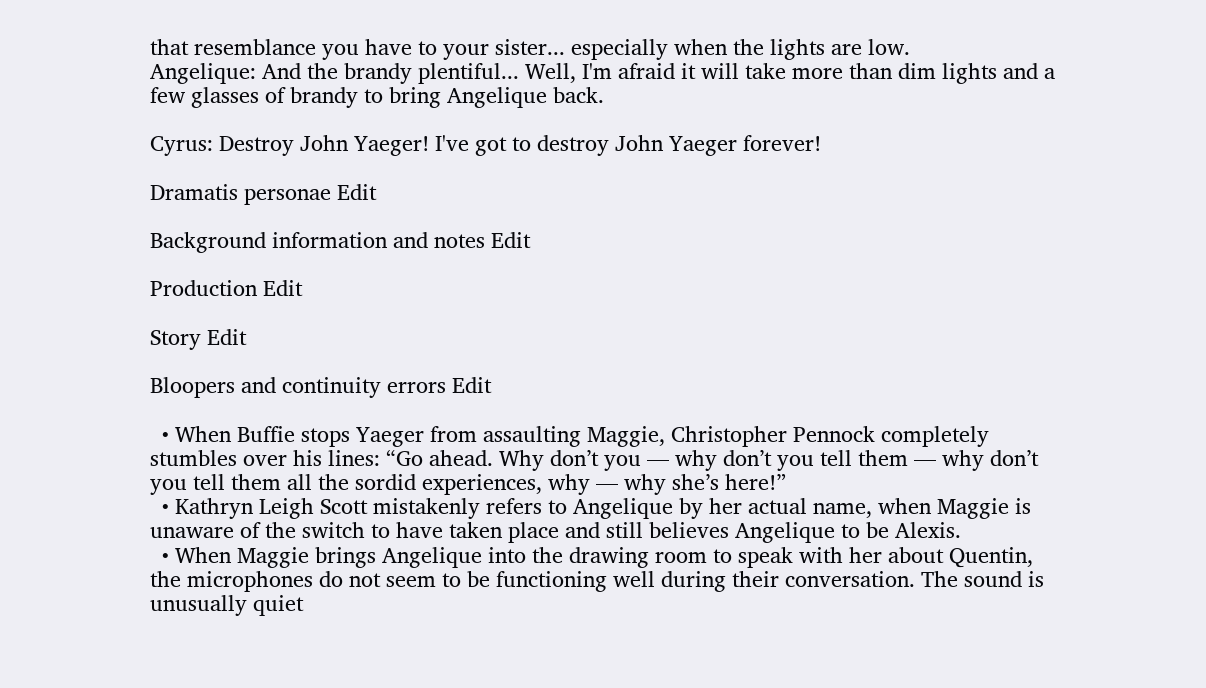that resemblance you have to your sister... especially when the lights are low.
Angelique: And the brandy plentiful... Well, I'm afraid it will take more than dim lights and a few glasses of brandy to bring Angelique back.

Cyrus: Destroy John Yaeger! I've got to destroy John Yaeger forever!

Dramatis personae Edit

Background information and notes Edit

Production Edit

Story Edit

Bloopers and continuity errors Edit

  • When Buffie stops Yaeger from assaulting Maggie, Christopher Pennock completely stumbles over his lines: “Go ahead. Why don’t you — why don’t you tell them — why don’t you tell them all the sordid experiences, why — why she’s here!”
  • Kathryn Leigh Scott mistakenly refers to Angelique by her actual name, when Maggie is unaware of the switch to have taken place and still believes Angelique to be Alexis.
  • When Maggie brings Angelique into the drawing room to speak with her about Quentin, the microphones do not seem to be functioning well during their conversation. The sound is unusually quiet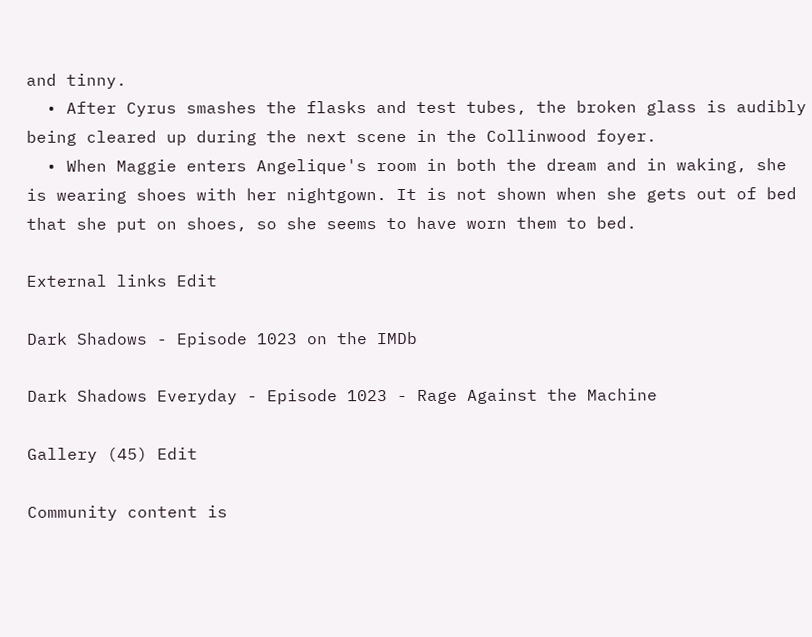and tinny.
  • After Cyrus smashes the flasks and test tubes, the broken glass is audibly being cleared up during the next scene in the Collinwood foyer.
  • When Maggie enters Angelique's room in both the dream and in waking, she is wearing shoes with her nightgown. It is not shown when she gets out of bed that she put on shoes, so she seems to have worn them to bed.

External links Edit

Dark Shadows - Episode 1023 on the IMDb

Dark Shadows Everyday - Episode 1023 - Rage Against the Machine

Gallery (45) Edit

Community content is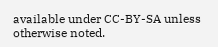available under CC-BY-SA unless otherwise noted.